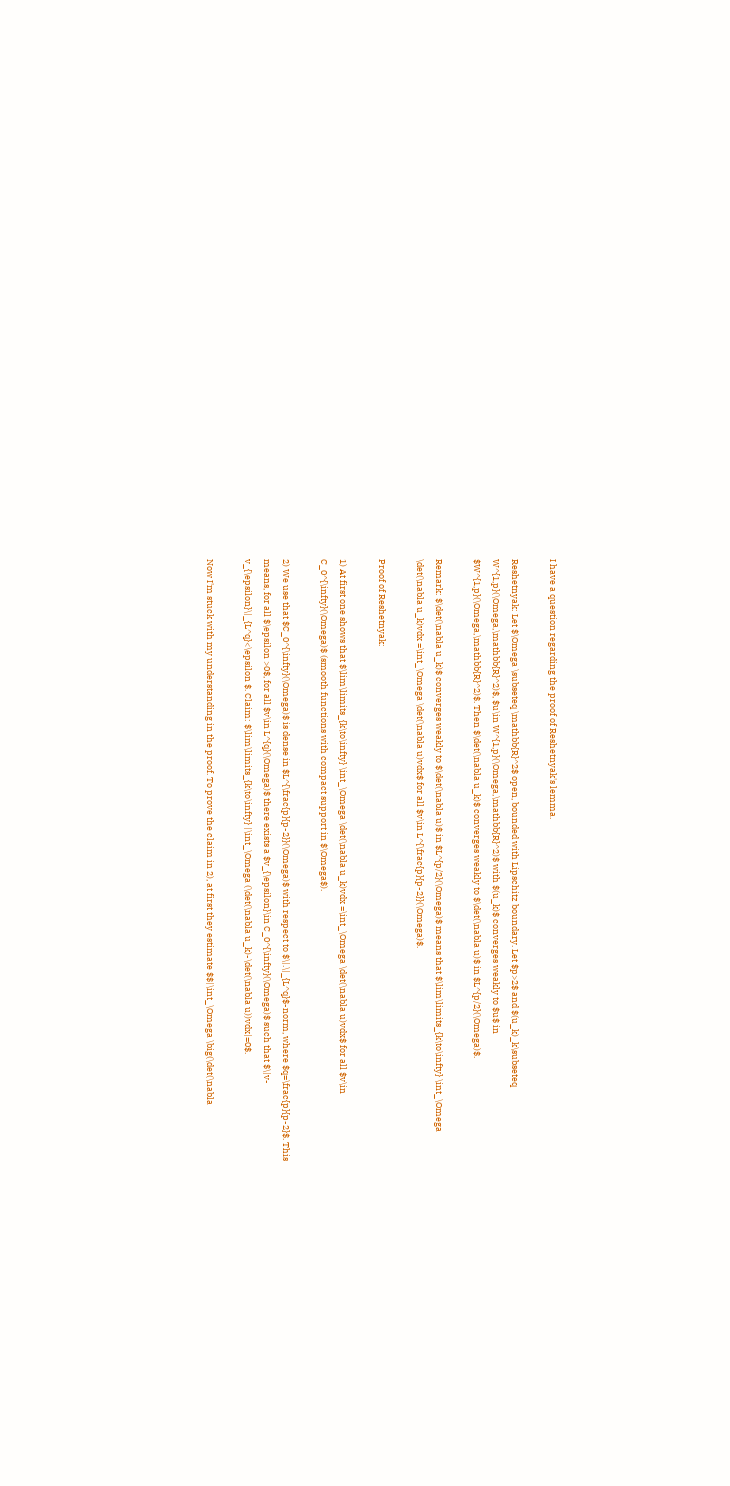I have a question regarding the proof of Reshetnyak's lemma.

Reshetnyak: Let $\Omega \subseteq \mathbb{R}^2$ open, bounded with Lipschitz boundary. Let $p>2$ and $(u_k)_k\subseteq W^{1,p}(\Omega,\mathbb{R}^2)$, $u\in W^{1,p}(\Omega,\mathbb{R}^2)$ with $(u_k)$ converges weakly to $u$ in $W^{1,p}(\Omega,\mathbb{R}^2)$. Then $\det(\nabla u_k)$ converges weakly to $\det(\nabla u)$ in $L^{p/2}(\Omega)$.

Remark: $\det(\nabla u_k)$ converges weakly to $\det(\nabla u)$ in $L^{p/2}(\Omega)$ means that $\lim\limits_{k\to\infty} \int_\Omega \det(\nabla u_k)vdx =\int_\Omega \det(\nabla u)vdx$ for all $v\in L^{\frac{p}{p-2}}(\Omega)$.

Proof of Reshetnyak:

1) At first one shows that $\lim\limits_{k\to\infty} \int_\Omega \det(\nabla u_k)vdx =\int_\Omega \det(\nabla u)vdx$ for all $v\in C_0^{\infty}(\Omega)$ (smooth functions with compact support in $\Omega$).

2) We use that $C_0^{\infty}(\Omega)$ is dense in $L^{\frac{p}{p-2}}(\Omega)$ with respect to $\|.\|_{L^q}$-norm, where $q=\frac{p}{p-2}$. This means, for all $\epsilon >0$, for all $v\in L^{q}(\Omega)$ there exists a $v_{\epsilon}\in C_0^{\infty}(\Omega)$ such that $\|v-v_{\epsilon}\|_{L^q}<\epsilon $. Claim: $\lim\limits_{k\to\infty} |\int_\Omega (\det(\nabla u_k)-\det(\nabla u))vdx|=0$.

Now I'm stuck with my understanding in the proof. To prove the claim in 2), at first they estimate $$|\int_\Omega \big(\det(\nabla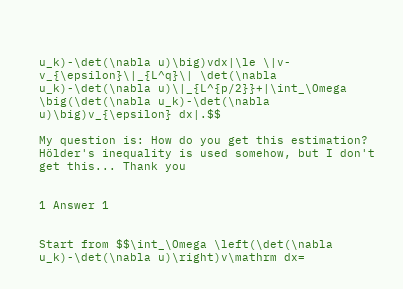u_k)-\det(\nabla u)\big)vdx|\le \|v-v_{\epsilon}\|_{L^q}\| \det(\nabla u_k)-\det(\nabla u)\|_{L^{p/2}}+|\int_\Omega \big(\det(\nabla u_k)-\det(\nabla u)\big)v_{\epsilon} dx|.$$

My question is: How do you get this estimation? Hölder's inequality is used somehow, but I don't get this... Thank you


1 Answer 1


Start from $$\int_\Omega \left(\det(\nabla u_k)-\det(\nabla u)\right)v\mathrm dx=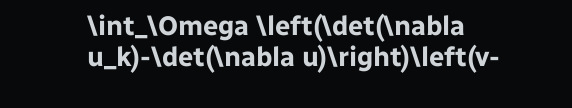\int_\Omega \left(\det(\nabla u_k)-\det(\nabla u)\right)\left(v-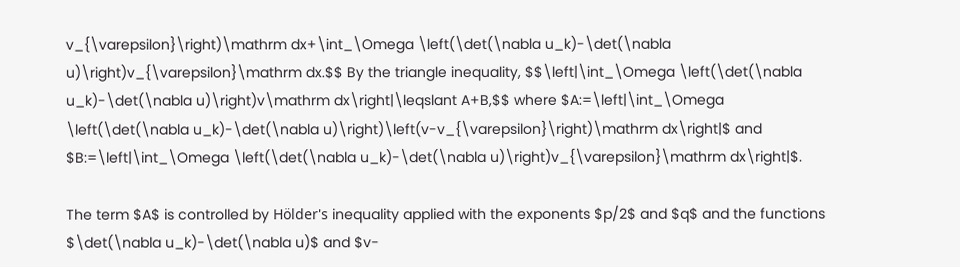v_{\varepsilon}\right)\mathrm dx+\int_\Omega \left(\det(\nabla u_k)-\det(\nabla u)\right)v_{\varepsilon}\mathrm dx.$$ By the triangle inequality, $$\left|\int_\Omega \left(\det(\nabla u_k)-\det(\nabla u)\right)v\mathrm dx\right|\leqslant A+B,$$ where $A:=\left|\int_\Omega \left(\det(\nabla u_k)-\det(\nabla u)\right)\left(v-v_{\varepsilon}\right)\mathrm dx\right|$ and $B:=\left|\int_\Omega \left(\det(\nabla u_k)-\det(\nabla u)\right)v_{\varepsilon}\mathrm dx\right|$.

The term $A$ is controlled by Hölder's inequality applied with the exponents $p/2$ and $q$ and the functions $\det(\nabla u_k)-\det(\nabla u)$ and $v-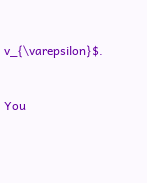v_{\varepsilon}$.


You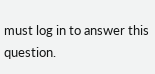must log in to answer this question.